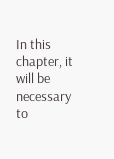In this chapter, it will be necessary to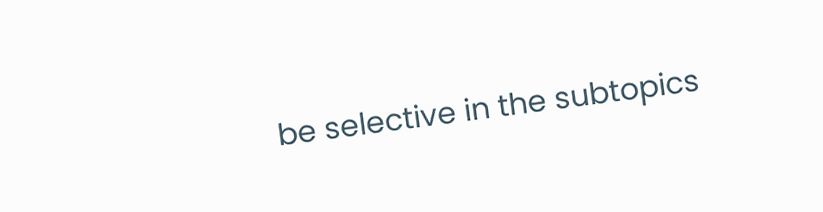be selective in the subtopics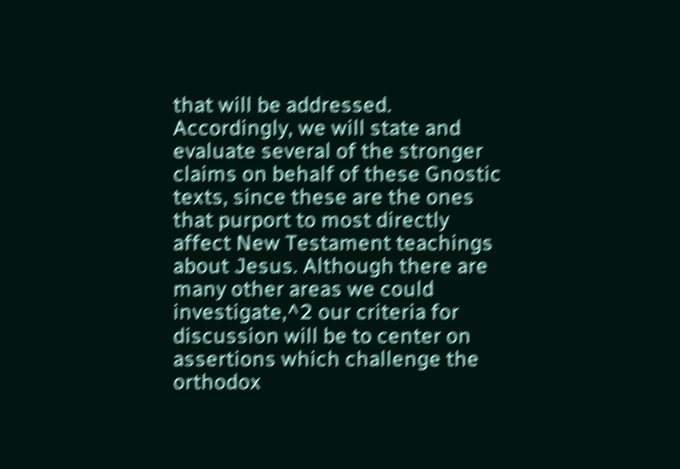that will be addressed. Accordingly, we will state and evaluate several of the stronger claims on behalf of these Gnostic texts, since these are the ones that purport to most directly affect New Testament teachings about Jesus. Although there are many other areas we could investigate,^2 our criteria for discussion will be to center on assertions which challenge the orthodox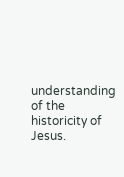understanding of the historicity of Jesus.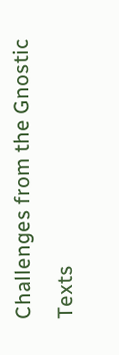Challenges from the Gnostic Texts